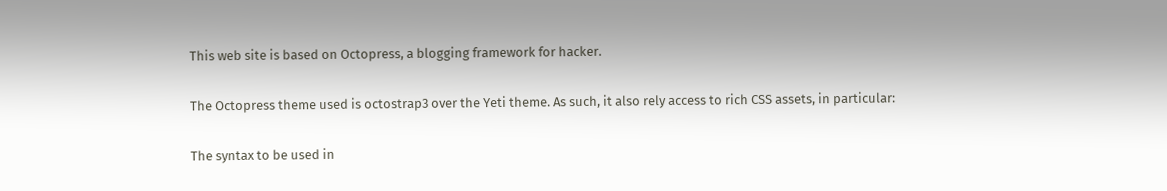This web site is based on Octopress, a blogging framework for hacker.

The Octopress theme used is octostrap3 over the Yeti theme. As such, it also rely access to rich CSS assets, in particular:

The syntax to be used in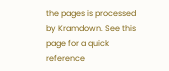the pages is processed by Kramdown. See this page for a quick reference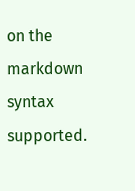on the markdown syntax supported.